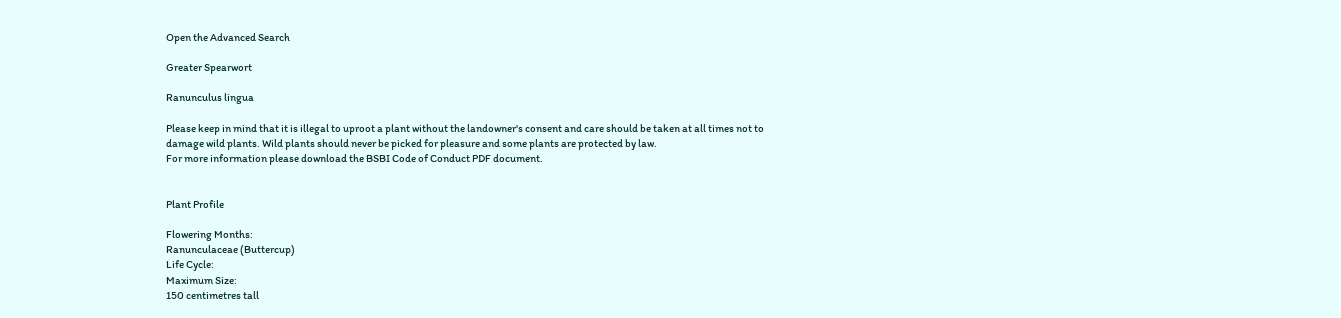Open the Advanced Search

Greater Spearwort

Ranunculus lingua

Please keep in mind that it is illegal to uproot a plant without the landowner's consent and care should be taken at all times not to damage wild plants. Wild plants should never be picked for pleasure and some plants are protected by law.
For more information please download the BSBI Code of Conduct PDF document.


Plant Profile

Flowering Months:
Ranunculaceae (Buttercup)
Life Cycle:
Maximum Size:
150 centimetres tall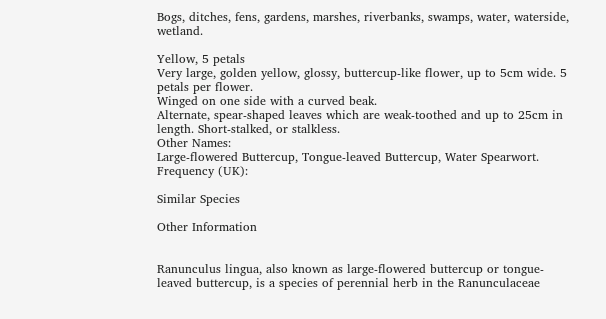Bogs, ditches, fens, gardens, marshes, riverbanks, swamps, water, waterside, wetland.

Yellow, 5 petals
Very large, golden yellow, glossy, buttercup-like flower, up to 5cm wide. 5 petals per flower.
Winged on one side with a curved beak.
Alternate, spear-shaped leaves which are weak-toothed and up to 25cm in length. Short-stalked, or stalkless.
Other Names:
Large-flowered Buttercup, Tongue-leaved Buttercup, Water Spearwort.
Frequency (UK):

Similar Species

Other Information


Ranunculus lingua, also known as large-flowered buttercup or tongue-leaved buttercup, is a species of perennial herb in the Ranunculaceae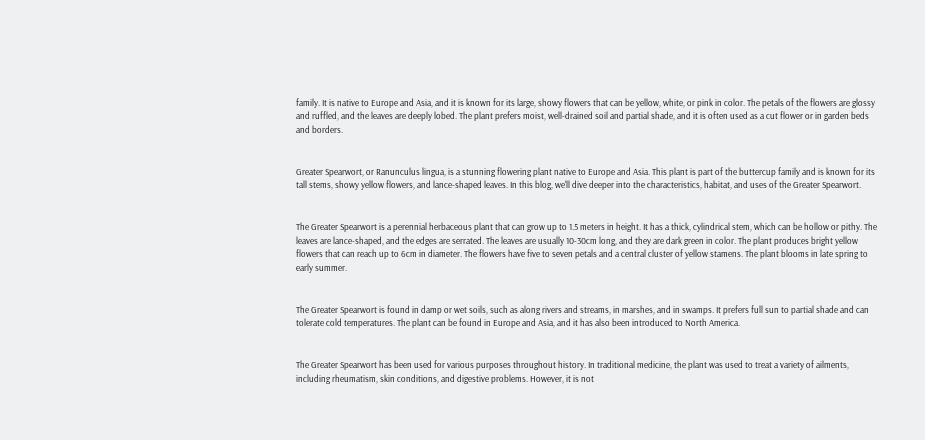family. It is native to Europe and Asia, and it is known for its large, showy flowers that can be yellow, white, or pink in color. The petals of the flowers are glossy and ruffled, and the leaves are deeply lobed. The plant prefers moist, well-drained soil and partial shade, and it is often used as a cut flower or in garden beds and borders.


Greater Spearwort, or Ranunculus lingua, is a stunning flowering plant native to Europe and Asia. This plant is part of the buttercup family and is known for its tall stems, showy yellow flowers, and lance-shaped leaves. In this blog, we'll dive deeper into the characteristics, habitat, and uses of the Greater Spearwort.


The Greater Spearwort is a perennial herbaceous plant that can grow up to 1.5 meters in height. It has a thick, cylindrical stem, which can be hollow or pithy. The leaves are lance-shaped, and the edges are serrated. The leaves are usually 10-30cm long, and they are dark green in color. The plant produces bright yellow flowers that can reach up to 6cm in diameter. The flowers have five to seven petals and a central cluster of yellow stamens. The plant blooms in late spring to early summer.


The Greater Spearwort is found in damp or wet soils, such as along rivers and streams, in marshes, and in swamps. It prefers full sun to partial shade and can tolerate cold temperatures. The plant can be found in Europe and Asia, and it has also been introduced to North America.


The Greater Spearwort has been used for various purposes throughout history. In traditional medicine, the plant was used to treat a variety of ailments, including rheumatism, skin conditions, and digestive problems. However, it is not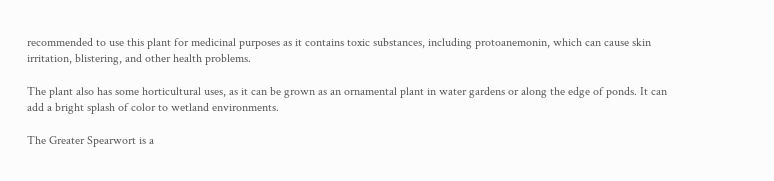recommended to use this plant for medicinal purposes as it contains toxic substances, including protoanemonin, which can cause skin irritation, blistering, and other health problems.

The plant also has some horticultural uses, as it can be grown as an ornamental plant in water gardens or along the edge of ponds. It can add a bright splash of color to wetland environments.

The Greater Spearwort is a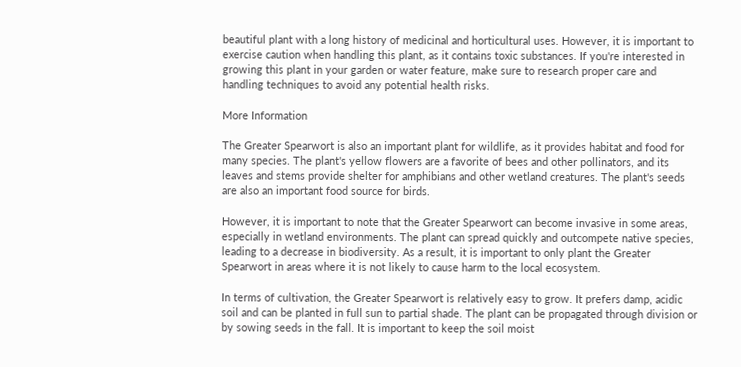beautiful plant with a long history of medicinal and horticultural uses. However, it is important to exercise caution when handling this plant, as it contains toxic substances. If you're interested in growing this plant in your garden or water feature, make sure to research proper care and handling techniques to avoid any potential health risks.

More Information

The Greater Spearwort is also an important plant for wildlife, as it provides habitat and food for many species. The plant's yellow flowers are a favorite of bees and other pollinators, and its leaves and stems provide shelter for amphibians and other wetland creatures. The plant's seeds are also an important food source for birds.

However, it is important to note that the Greater Spearwort can become invasive in some areas, especially in wetland environments. The plant can spread quickly and outcompete native species, leading to a decrease in biodiversity. As a result, it is important to only plant the Greater Spearwort in areas where it is not likely to cause harm to the local ecosystem.

In terms of cultivation, the Greater Spearwort is relatively easy to grow. It prefers damp, acidic soil and can be planted in full sun to partial shade. The plant can be propagated through division or by sowing seeds in the fall. It is important to keep the soil moist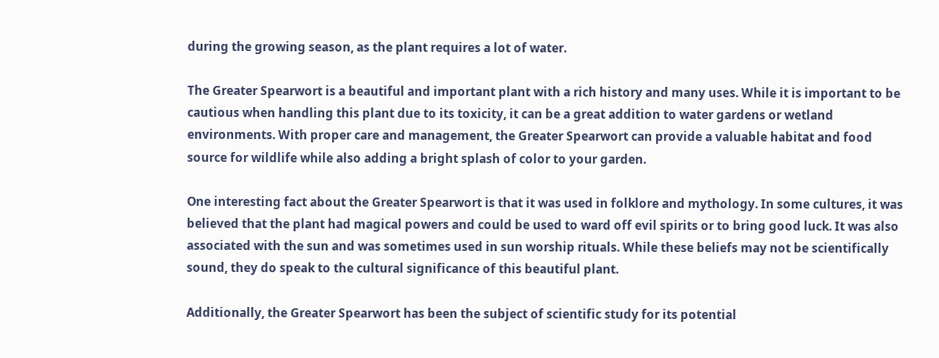during the growing season, as the plant requires a lot of water.

The Greater Spearwort is a beautiful and important plant with a rich history and many uses. While it is important to be cautious when handling this plant due to its toxicity, it can be a great addition to water gardens or wetland environments. With proper care and management, the Greater Spearwort can provide a valuable habitat and food source for wildlife while also adding a bright splash of color to your garden.

One interesting fact about the Greater Spearwort is that it was used in folklore and mythology. In some cultures, it was believed that the plant had magical powers and could be used to ward off evil spirits or to bring good luck. It was also associated with the sun and was sometimes used in sun worship rituals. While these beliefs may not be scientifically sound, they do speak to the cultural significance of this beautiful plant.

Additionally, the Greater Spearwort has been the subject of scientific study for its potential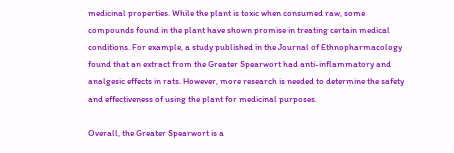medicinal properties. While the plant is toxic when consumed raw, some compounds found in the plant have shown promise in treating certain medical conditions. For example, a study published in the Journal of Ethnopharmacology found that an extract from the Greater Spearwort had anti-inflammatory and analgesic effects in rats. However, more research is needed to determine the safety and effectiveness of using the plant for medicinal purposes.

Overall, the Greater Spearwort is a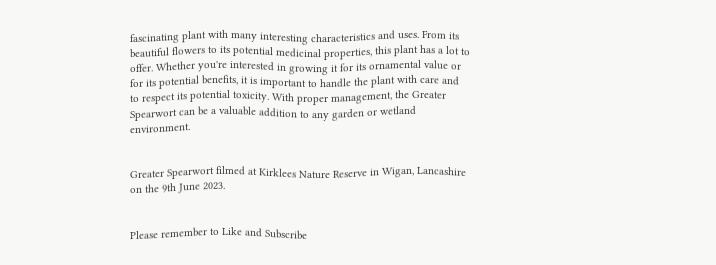fascinating plant with many interesting characteristics and uses. From its beautiful flowers to its potential medicinal properties, this plant has a lot to offer. Whether you're interested in growing it for its ornamental value or for its potential benefits, it is important to handle the plant with care and to respect its potential toxicity. With proper management, the Greater Spearwort can be a valuable addition to any garden or wetland environment.


Greater Spearwort filmed at Kirklees Nature Reserve in Wigan, Lancashire on the 9th June 2023.


Please remember to Like and Subscribe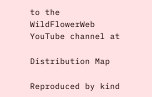to the WildFlowerWeb YouTube channel at

Distribution Map

Reproduced by kind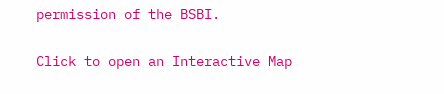permission of the BSBI.

Click to open an Interactive Map